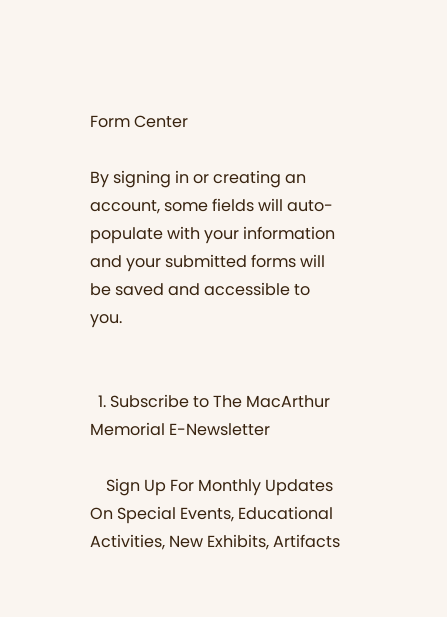Form Center

By signing in or creating an account, some fields will auto-populate with your information and your submitted forms will be saved and accessible to you.


  1. Subscribe to The MacArthur Memorial E-Newsletter

    Sign Up For Monthly Updates On Special Events, Educational Activities, New Exhibits, Artifacts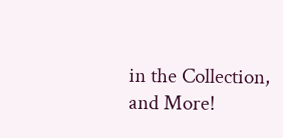in the Collection, and More!